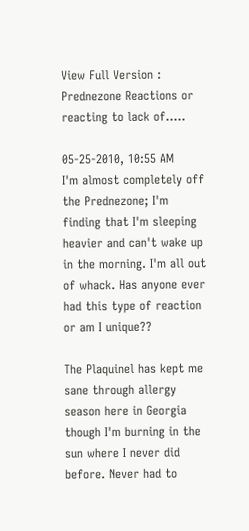View Full Version : Prednezone Reactions or reacting to lack of.....

05-25-2010, 10:55 AM
I'm almost completely off the Prednezone; I'm finding that I'm sleeping heavier and can't wake up in the morning. I'm all out of whack. Has anyone ever had this type of reaction or am I unique??

The Plaquinel has kept me sane through allergy season here in Georgia though I'm burning in the sun where I never did before. Never had to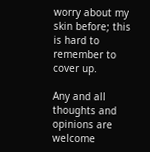worry about my skin before; this is hard to remember to cover up.

Any and all thoughts and opinions are welcome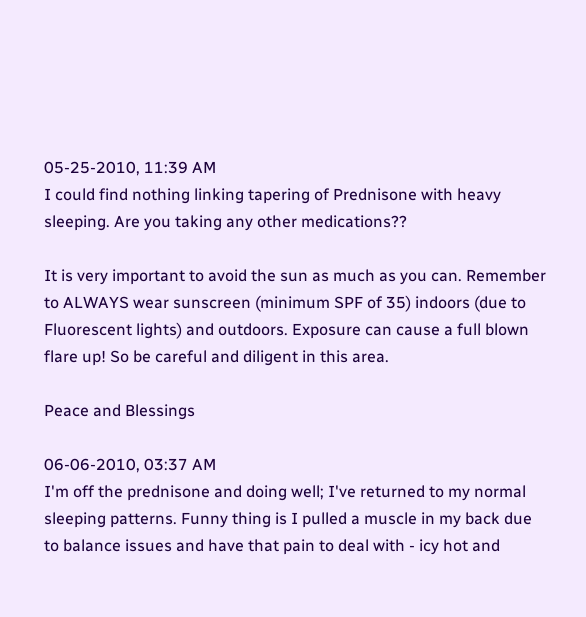05-25-2010, 11:39 AM
I could find nothing linking tapering of Prednisone with heavy sleeping. Are you taking any other medications??

It is very important to avoid the sun as much as you can. Remember to ALWAYS wear sunscreen (minimum SPF of 35) indoors (due to Fluorescent lights) and outdoors. Exposure can cause a full blown flare up! So be careful and diligent in this area.

Peace and Blessings

06-06-2010, 03:37 AM
I'm off the prednisone and doing well; I've returned to my normal sleeping patterns. Funny thing is I pulled a muscle in my back due to balance issues and have that pain to deal with - icy hot and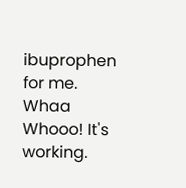ibuprophen for me. Whaa Whooo! It's working.